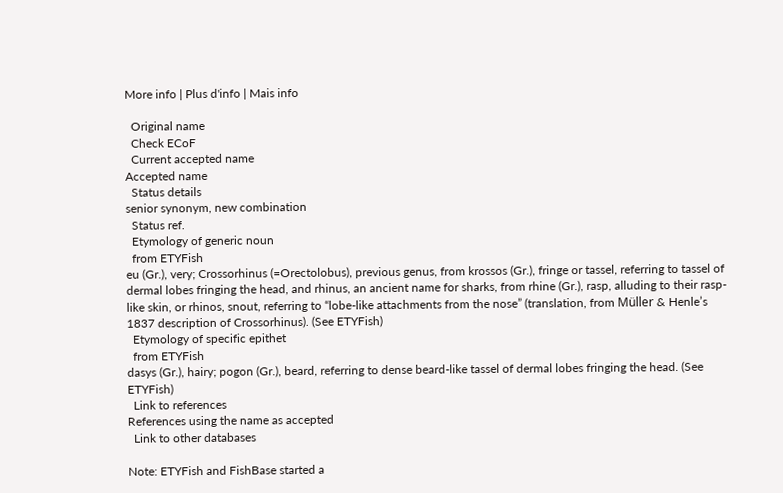More info | Plus d'info | Mais info

  Original name
  Check ECoF
  Current accepted name
Accepted name
  Status details
senior synonym, new combination
  Status ref.
  Etymology of generic noun
  from ETYFish
eu (Gr.), very; Crossorhinus (=Orectolobus), previous genus, from krossos (Gr.), fringe or tassel, referring to tassel of dermal lobes fringing the head, and rhinus, an ancient name for sharks, from rhine (Gr.), rasp, alluding to their rasp-like skin, or rhinos, snout, referring to “lobe-like attachments from the nose” (translation, from Müller & Henle’s 1837 description of Crossorhinus). (See ETYFish)
  Etymology of specific epithet
  from ETYFish
dasys (Gr.), hairy; pogon (Gr.), beard, referring to dense beard-like tassel of dermal lobes fringing the head. (See ETYFish)
  Link to references
References using the name as accepted
  Link to other databases

Note: ETYFish and FishBase started a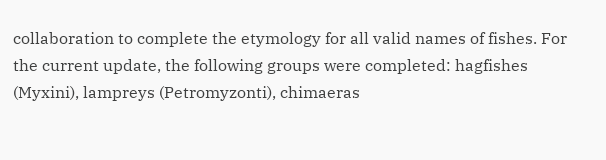collaboration to complete the etymology for all valid names of fishes. For the current update, the following groups were completed: hagfishes (Myxini), lampreys (Petromyzonti), chimaeras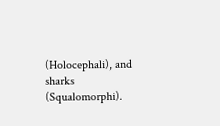(Holocephali), and sharks (Squalomorphi).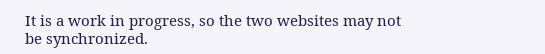It is a work in progress, so the two websites may not be synchronized.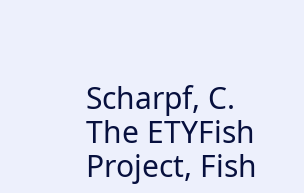Scharpf, C. The ETYFish Project, Fish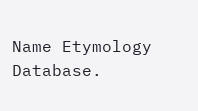Name Etymology Database.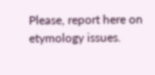Please, report here on etymology issues.